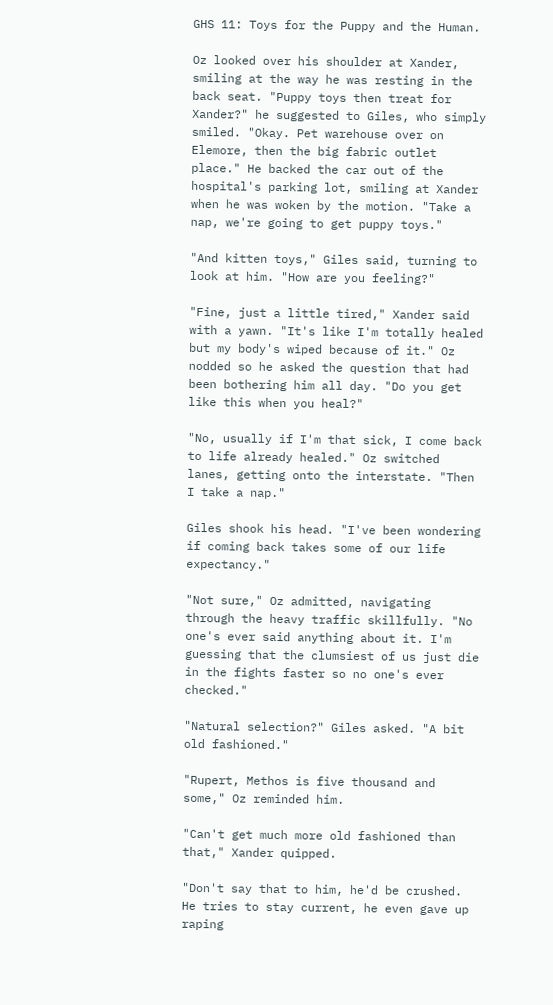GHS 11: Toys for the Puppy and the Human.

Oz looked over his shoulder at Xander, smiling at the way he was resting in the back seat. "Puppy toys then treat for Xander?" he suggested to Giles, who simply smiled. "Okay. Pet warehouse over on Elemore, then the big fabric outlet place." He backed the car out of the hospital's parking lot, smiling at Xander when he was woken by the motion. "Take a nap, we're going to get puppy toys."

"And kitten toys," Giles said, turning to look at him. "How are you feeling?"

"Fine, just a little tired," Xander said with a yawn. "It's like I'm totally healed but my body's wiped because of it." Oz nodded so he asked the question that had been bothering him all day. "Do you get like this when you heal?"

"No, usually if I'm that sick, I come back to life already healed." Oz switched lanes, getting onto the interstate. "Then I take a nap."

Giles shook his head. "I've been wondering if coming back takes some of our life expectancy."

"Not sure," Oz admitted, navigating through the heavy traffic skillfully. "No one's ever said anything about it. I'm guessing that the clumsiest of us just die in the fights faster so no one's ever checked."

"Natural selection?" Giles asked. "A bit old fashioned."

"Rupert, Methos is five thousand and some," Oz reminded him.

"Can't get much more old fashioned than that," Xander quipped.

"Don't say that to him, he'd be crushed. He tries to stay current, he even gave up raping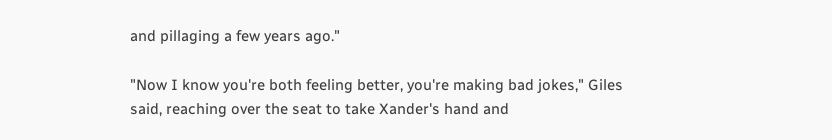and pillaging a few years ago."

"Now I know you're both feeling better, you're making bad jokes," Giles said, reaching over the seat to take Xander's hand and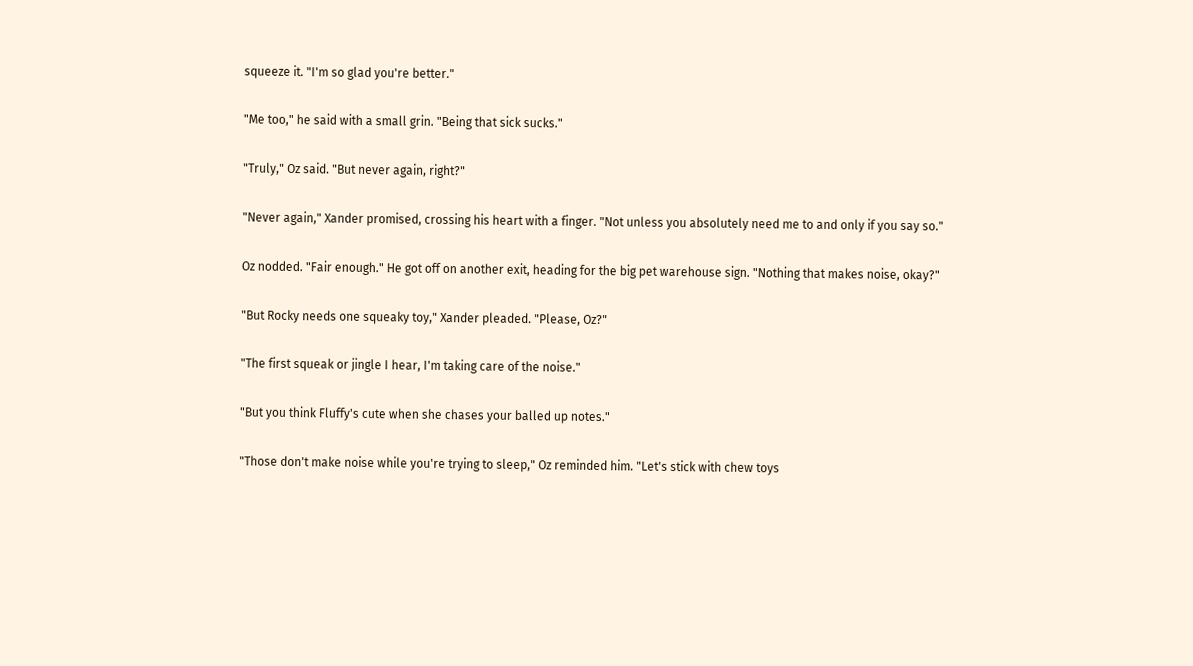squeeze it. "I'm so glad you're better."

"Me too," he said with a small grin. "Being that sick sucks."

"Truly," Oz said. "But never again, right?"

"Never again," Xander promised, crossing his heart with a finger. "Not unless you absolutely need me to and only if you say so."

Oz nodded. "Fair enough." He got off on another exit, heading for the big pet warehouse sign. "Nothing that makes noise, okay?"

"But Rocky needs one squeaky toy," Xander pleaded. "Please, Oz?"

"The first squeak or jingle I hear, I'm taking care of the noise."

"But you think Fluffy's cute when she chases your balled up notes."

"Those don't make noise while you're trying to sleep," Oz reminded him. "Let's stick with chew toys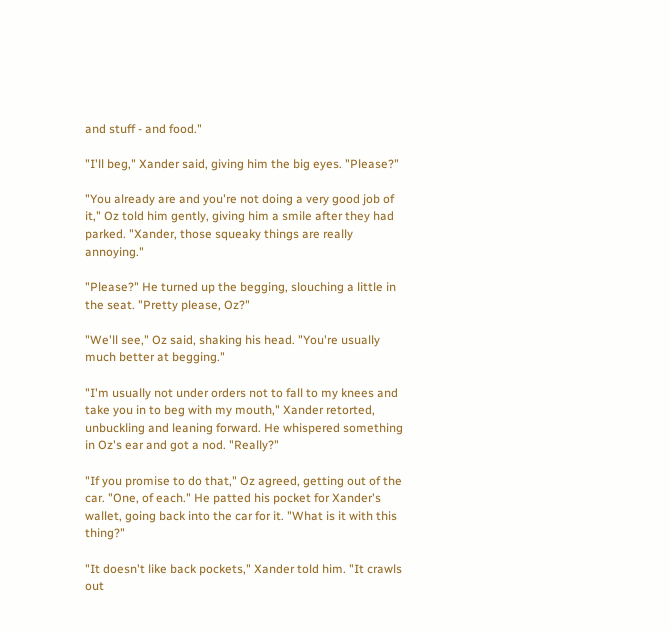and stuff - and food."

"I'll beg," Xander said, giving him the big eyes. "Please?"

"You already are and you're not doing a very good job of it," Oz told him gently, giving him a smile after they had parked. "Xander, those squeaky things are really annoying."

"Please?" He turned up the begging, slouching a little in the seat. "Pretty please, Oz?"

"We'll see," Oz said, shaking his head. "You're usually much better at begging."

"I'm usually not under orders not to fall to my knees and take you in to beg with my mouth," Xander retorted, unbuckling and leaning forward. He whispered something in Oz's ear and got a nod. "Really?"

"If you promise to do that," Oz agreed, getting out of the car. "One, of each." He patted his pocket for Xander's wallet, going back into the car for it. "What is it with this thing?"

"It doesn't like back pockets," Xander told him. "It crawls out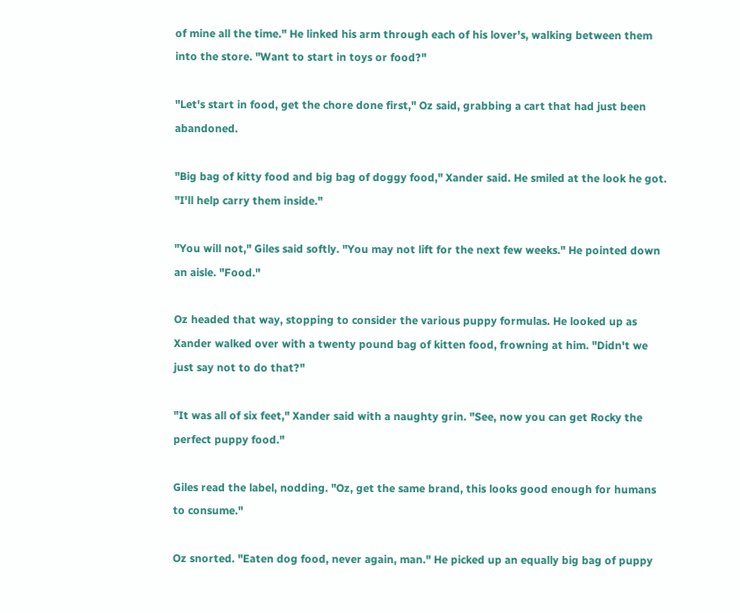of mine all the time." He linked his arm through each of his lover's, walking between them into the store. "Want to start in toys or food?"

"Let's start in food, get the chore done first," Oz said, grabbing a cart that had just been abandoned.

"Big bag of kitty food and big bag of doggy food," Xander said. He smiled at the look he got. "I'll help carry them inside."

"You will not," Giles said softly. "You may not lift for the next few weeks." He pointed down an aisle. "Food."

Oz headed that way, stopping to consider the various puppy formulas. He looked up as Xander walked over with a twenty pound bag of kitten food, frowning at him. "Didn't we just say not to do that?"

"It was all of six feet," Xander said with a naughty grin. "See, now you can get Rocky the perfect puppy food."

Giles read the label, nodding. "Oz, get the same brand, this looks good enough for humans to consume."

Oz snorted. "Eaten dog food, never again, man." He picked up an equally big bag of puppy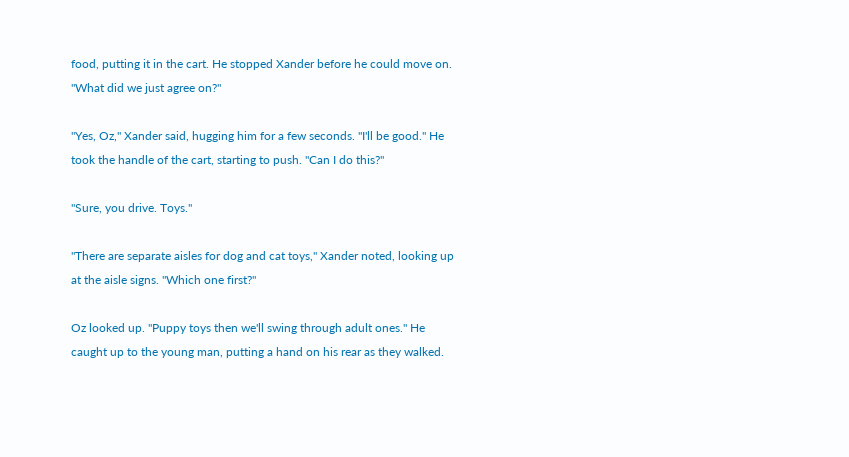food, putting it in the cart. He stopped Xander before he could move on. "What did we just agree on?"

"Yes, Oz," Xander said, hugging him for a few seconds. "I'll be good." He took the handle of the cart, starting to push. "Can I do this?"

"Sure, you drive. Toys."

"There are separate aisles for dog and cat toys," Xander noted, looking up at the aisle signs. "Which one first?"

Oz looked up. "Puppy toys then we'll swing through adult ones." He caught up to the young man, putting a hand on his rear as they walked.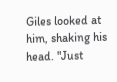Giles looked at him, shaking his head. "Just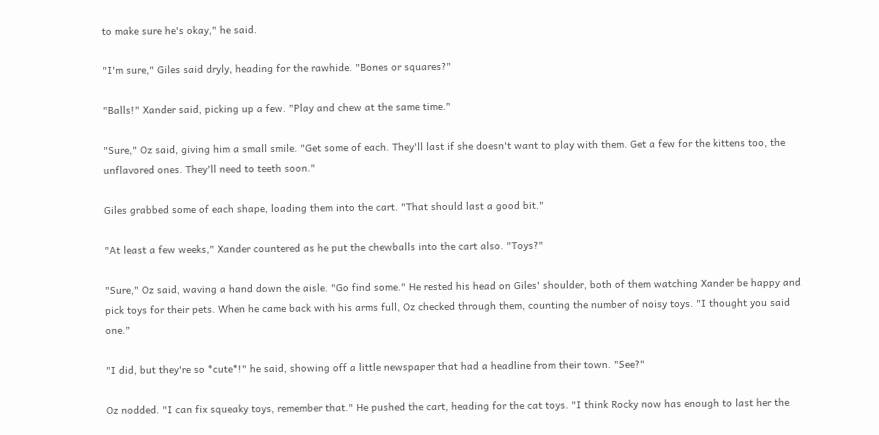to make sure he's okay," he said.

"I'm sure," Giles said dryly, heading for the rawhide. "Bones or squares?"

"Balls!" Xander said, picking up a few. "Play and chew at the same time."

"Sure," Oz said, giving him a small smile. "Get some of each. They'll last if she doesn't want to play with them. Get a few for the kittens too, the unflavored ones. They'll need to teeth soon."

Giles grabbed some of each shape, loading them into the cart. "That should last a good bit."

"At least a few weeks," Xander countered as he put the chewballs into the cart also. "Toys?"

"Sure," Oz said, waving a hand down the aisle. "Go find some." He rested his head on Giles' shoulder, both of them watching Xander be happy and pick toys for their pets. When he came back with his arms full, Oz checked through them, counting the number of noisy toys. "I thought you said one."

"I did, but they're so *cute*!" he said, showing off a little newspaper that had a headline from their town. "See?"

Oz nodded. "I can fix squeaky toys, remember that." He pushed the cart, heading for the cat toys. "I think Rocky now has enough to last her the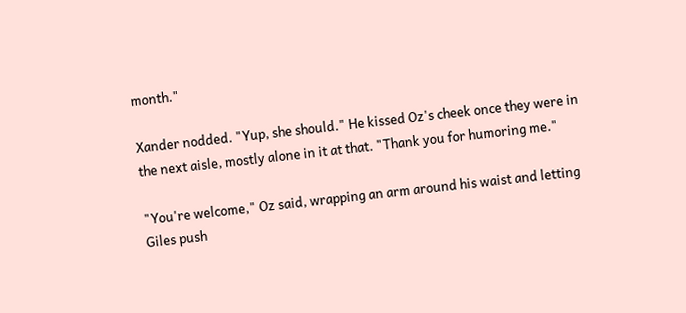month."

Xander nodded. "Yup, she should." He kissed Oz's cheek once they were in the next aisle, mostly alone in it at that. "Thank you for humoring me."

"You're welcome," Oz said, wrapping an arm around his waist and letting Giles push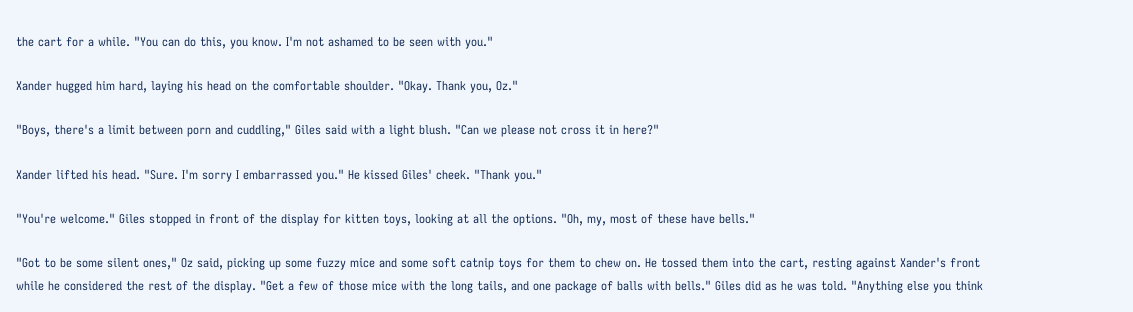the cart for a while. "You can do this, you know. I'm not ashamed to be seen with you."

Xander hugged him hard, laying his head on the comfortable shoulder. "Okay. Thank you, Oz."

"Boys, there's a limit between porn and cuddling," Giles said with a light blush. "Can we please not cross it in here?"

Xander lifted his head. "Sure. I'm sorry I embarrassed you." He kissed Giles' cheek. "Thank you."

"You're welcome." Giles stopped in front of the display for kitten toys, looking at all the options. "Oh, my, most of these have bells."

"Got to be some silent ones," Oz said, picking up some fuzzy mice and some soft catnip toys for them to chew on. He tossed them into the cart, resting against Xander's front while he considered the rest of the display. "Get a few of those mice with the long tails, and one package of balls with bells." Giles did as he was told. "Anything else you think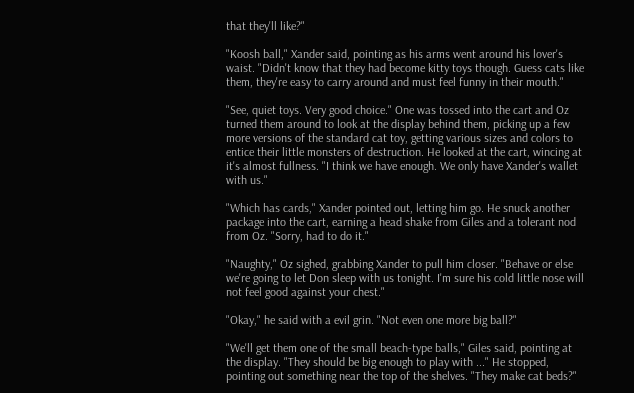that they'll like?"

"Koosh ball," Xander said, pointing as his arms went around his lover's waist. "Didn't know that they had become kitty toys though. Guess cats like them, they're easy to carry around and must feel funny in their mouth."

"See, quiet toys. Very good choice." One was tossed into the cart and Oz turned them around to look at the display behind them, picking up a few more versions of the standard cat toy, getting various sizes and colors to entice their little monsters of destruction. He looked at the cart, wincing at it's almost fullness. "I think we have enough. We only have Xander's wallet with us."

"Which has cards," Xander pointed out, letting him go. He snuck another package into the cart, earning a head shake from Giles and a tolerant nod from Oz. "Sorry, had to do it."

"Naughty," Oz sighed, grabbing Xander to pull him closer. "Behave or else we're going to let Don sleep with us tonight. I'm sure his cold little nose will not feel good against your chest."

"Okay," he said with a evil grin. "Not even one more big ball?"

"We'll get them one of the small beach-type balls," Giles said, pointing at the display. "They should be big enough to play with ..." He stopped, pointing out something near the top of the shelves. "They make cat beds?"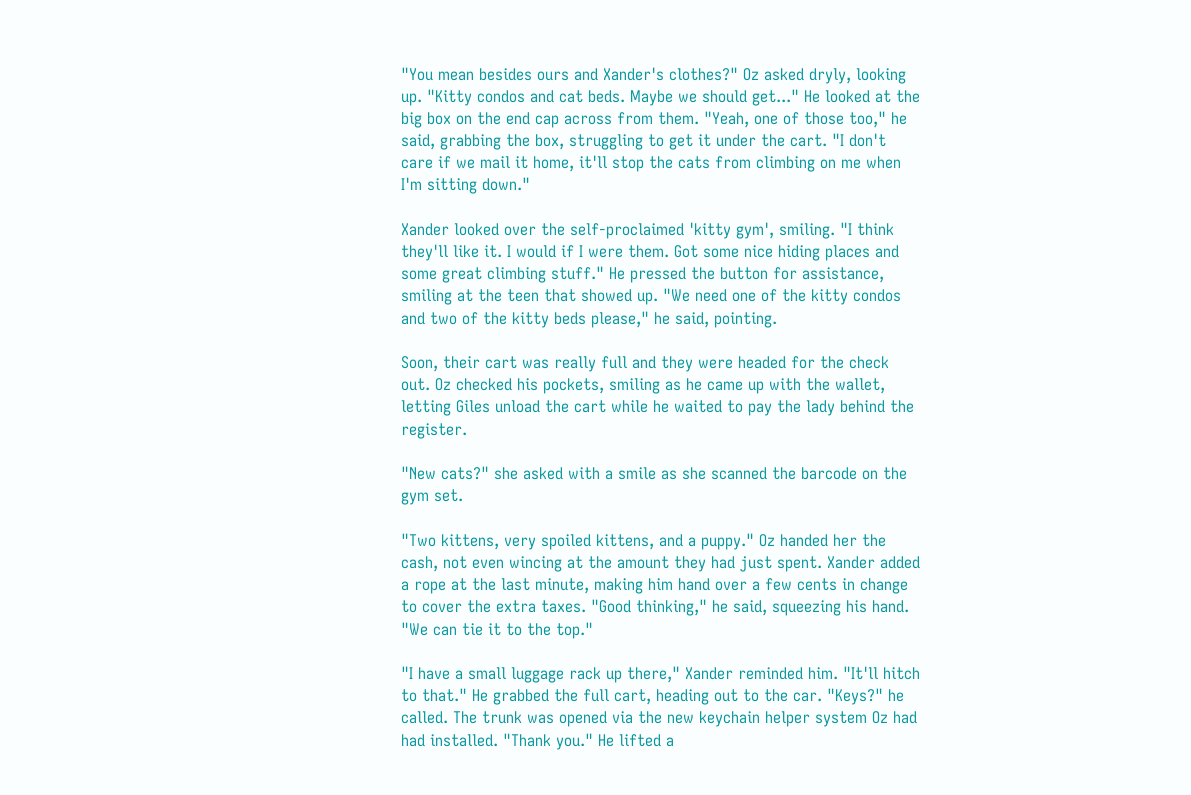"You mean besides ours and Xander's clothes?" Oz asked dryly, looking up. "Kitty condos and cat beds. Maybe we should get..." He looked at the big box on the end cap across from them. "Yeah, one of those too," he said, grabbing the box, struggling to get it under the cart. "I don't care if we mail it home, it'll stop the cats from climbing on me when I'm sitting down."

Xander looked over the self-proclaimed 'kitty gym', smiling. "I think they'll like it. I would if I were them. Got some nice hiding places and some great climbing stuff." He pressed the button for assistance, smiling at the teen that showed up. "We need one of the kitty condos and two of the kitty beds please," he said, pointing.

Soon, their cart was really full and they were headed for the check out. Oz checked his pockets, smiling as he came up with the wallet, letting Giles unload the cart while he waited to pay the lady behind the register.

"New cats?" she asked with a smile as she scanned the barcode on the gym set.

"Two kittens, very spoiled kittens, and a puppy." Oz handed her the cash, not even wincing at the amount they had just spent. Xander added a rope at the last minute, making him hand over a few cents in change to cover the extra taxes. "Good thinking," he said, squeezing his hand. "We can tie it to the top."

"I have a small luggage rack up there," Xander reminded him. "It'll hitch to that." He grabbed the full cart, heading out to the car. "Keys?" he called. The trunk was opened via the new keychain helper system Oz had had installed. "Thank you." He lifted a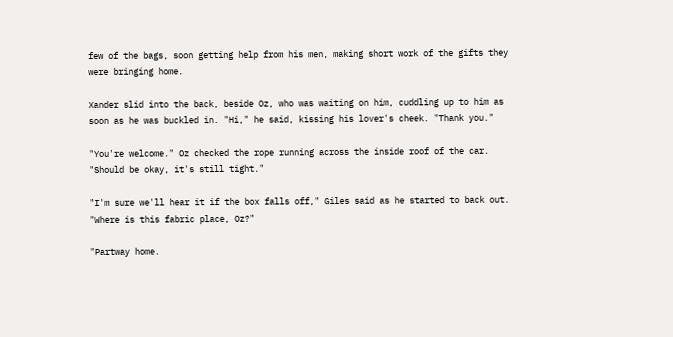few of the bags, soon getting help from his men, making short work of the gifts they were bringing home.

Xander slid into the back, beside Oz, who was waiting on him, cuddling up to him as soon as he was buckled in. "Hi," he said, kissing his lover's cheek. "Thank you."

"You're welcome." Oz checked the rope running across the inside roof of the car. "Should be okay, it's still tight."

"I'm sure we'll hear it if the box falls off," Giles said as he started to back out. "Where is this fabric place, Oz?"

"Partway home.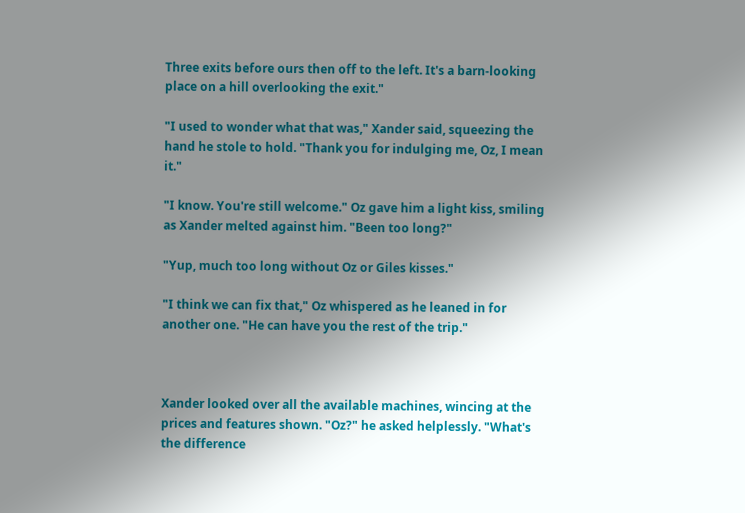Three exits before ours then off to the left. It's a barn-looking place on a hill overlooking the exit."

"I used to wonder what that was," Xander said, squeezing the hand he stole to hold. "Thank you for indulging me, Oz, I mean it."

"I know. You're still welcome." Oz gave him a light kiss, smiling as Xander melted against him. "Been too long?"

"Yup, much too long without Oz or Giles kisses."

"I think we can fix that," Oz whispered as he leaned in for another one. "He can have you the rest of the trip."



Xander looked over all the available machines, wincing at the prices and features shown. "Oz?" he asked helplessly. "What's the difference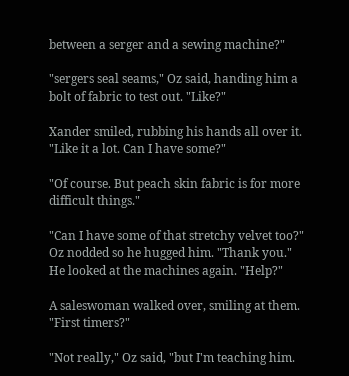between a serger and a sewing machine?"

"sergers seal seams," Oz said, handing him a bolt of fabric to test out. "Like?"

Xander smiled, rubbing his hands all over it. "Like it a lot. Can I have some?"

"Of course. But peach skin fabric is for more difficult things."

"Can I have some of that stretchy velvet too?" Oz nodded so he hugged him. "Thank you." He looked at the machines again. "Help?"

A saleswoman walked over, smiling at them. "First timers?"

"Not really," Oz said, "but I'm teaching him.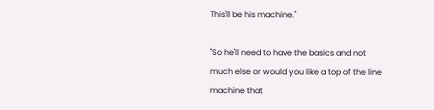This'll be his machine."

"So he'll need to have the basics and not much else or would you like a top of the line machine that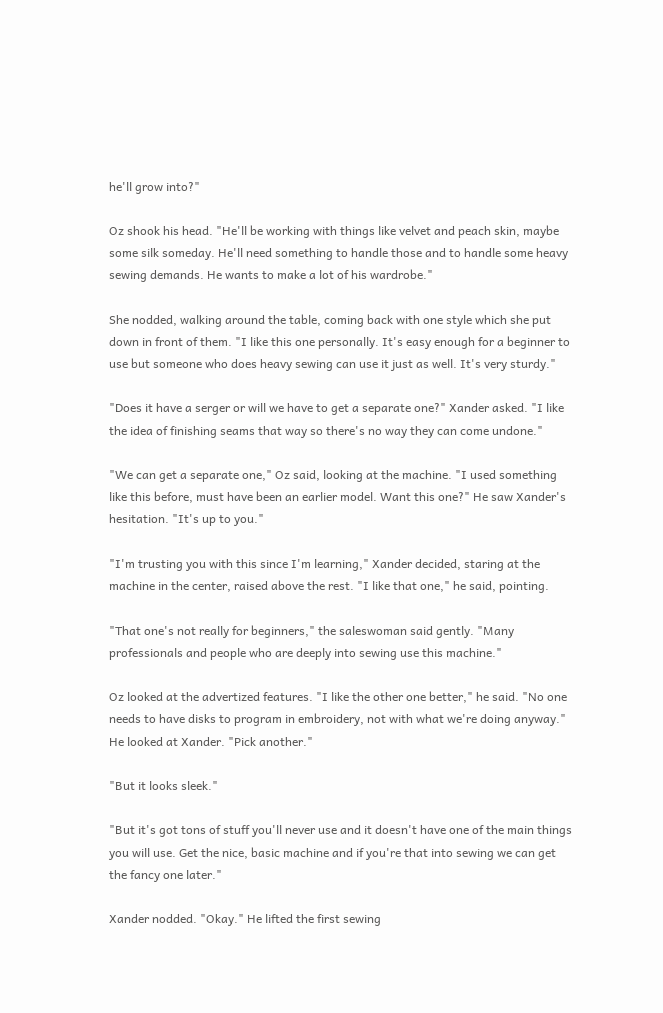he'll grow into?"

Oz shook his head. "He'll be working with things like velvet and peach skin, maybe some silk someday. He'll need something to handle those and to handle some heavy sewing demands. He wants to make a lot of his wardrobe."

She nodded, walking around the table, coming back with one style which she put down in front of them. "I like this one personally. It's easy enough for a beginner to use but someone who does heavy sewing can use it just as well. It's very sturdy."

"Does it have a serger or will we have to get a separate one?" Xander asked. "I like the idea of finishing seams that way so there's no way they can come undone."

"We can get a separate one," Oz said, looking at the machine. "I used something like this before, must have been an earlier model. Want this one?" He saw Xander's hesitation. "It's up to you."

"I'm trusting you with this since I'm learning," Xander decided, staring at the machine in the center, raised above the rest. "I like that one," he said, pointing.

"That one's not really for beginners," the saleswoman said gently. "Many professionals and people who are deeply into sewing use this machine."

Oz looked at the advertized features. "I like the other one better," he said. "No one needs to have disks to program in embroidery, not with what we're doing anyway." He looked at Xander. "Pick another."

"But it looks sleek."

"But it's got tons of stuff you'll never use and it doesn't have one of the main things you will use. Get the nice, basic machine and if you're that into sewing we can get the fancy one later."

Xander nodded. "Okay." He lifted the first sewing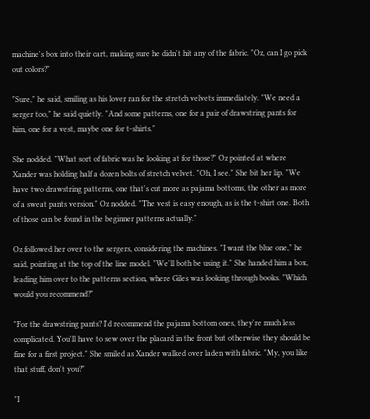machine's box into their cart, making sure he didn't hit any of the fabric. "Oz, can I go pick out colors?"

"Sure," he said, smiling as his lover ran for the stretch velvets immediately. "We need a serger too," he said quietly. "And some patterns, one for a pair of drawstring pants for him, one for a vest, maybe one for t-shirts."

She nodded. "What sort of fabric was he looking at for those?" Oz pointed at where Xander was holding half a dozen bolts of stretch velvet. "Oh, I see." She bit her lip. "We have two drawstring patterns, one that's cut more as pajama bottoms, the other as more of a sweat pants version." Oz nodded. "The vest is easy enough, as is the t-shirt one. Both of those can be found in the beginner patterns actually."

Oz followed her over to the sergers, considering the machines. "I want the blue one," he said, pointing at the top of the line model. "We'll both be using it." She handed him a box, leading him over to the patterns section, where Giles was looking through books. "Which would you recommend?"

"For the drawstring pants? I'd recommend the pajama bottom ones, they're much less complicated. You'll have to sew over the placard in the front but otherwise they should be fine for a first project." She smiled as Xander walked over laden with fabric. "My, you like that stuff, don't you?"

"I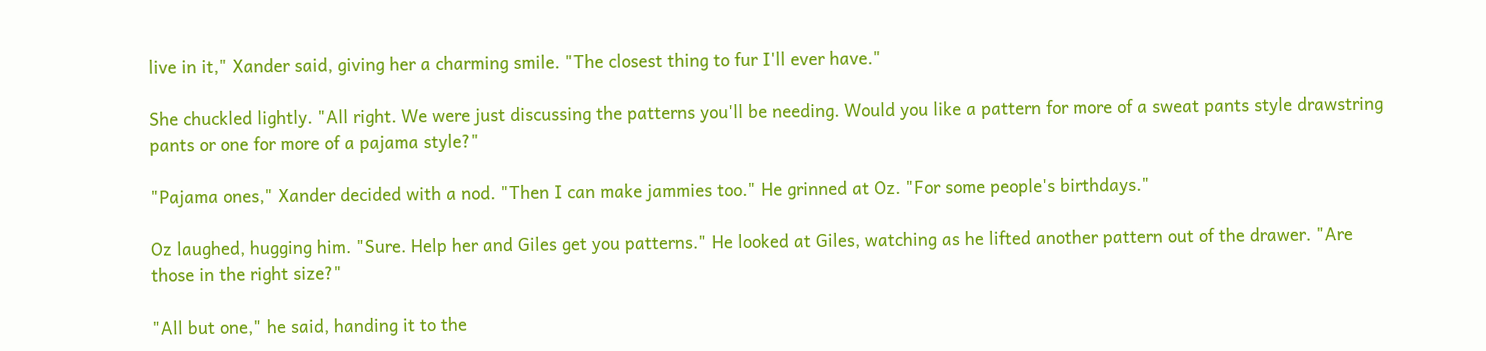live in it," Xander said, giving her a charming smile. "The closest thing to fur I'll ever have."

She chuckled lightly. "All right. We were just discussing the patterns you'll be needing. Would you like a pattern for more of a sweat pants style drawstring pants or one for more of a pajama style?"

"Pajama ones," Xander decided with a nod. "Then I can make jammies too." He grinned at Oz. "For some people's birthdays."

Oz laughed, hugging him. "Sure. Help her and Giles get you patterns." He looked at Giles, watching as he lifted another pattern out of the drawer. "Are those in the right size?"

"All but one," he said, handing it to the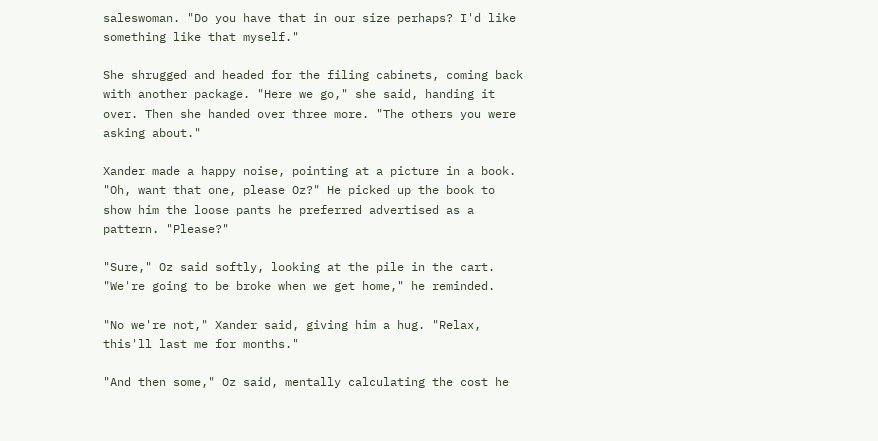saleswoman. "Do you have that in our size perhaps? I'd like something like that myself."

She shrugged and headed for the filing cabinets, coming back with another package. "Here we go," she said, handing it over. Then she handed over three more. "The others you were asking about."

Xander made a happy noise, pointing at a picture in a book. "Oh, want that one, please Oz?" He picked up the book to show him the loose pants he preferred advertised as a pattern. "Please?"

"Sure," Oz said softly, looking at the pile in the cart. "We're going to be broke when we get home," he reminded.

"No we're not," Xander said, giving him a hug. "Relax, this'll last me for months."

"And then some," Oz said, mentally calculating the cost he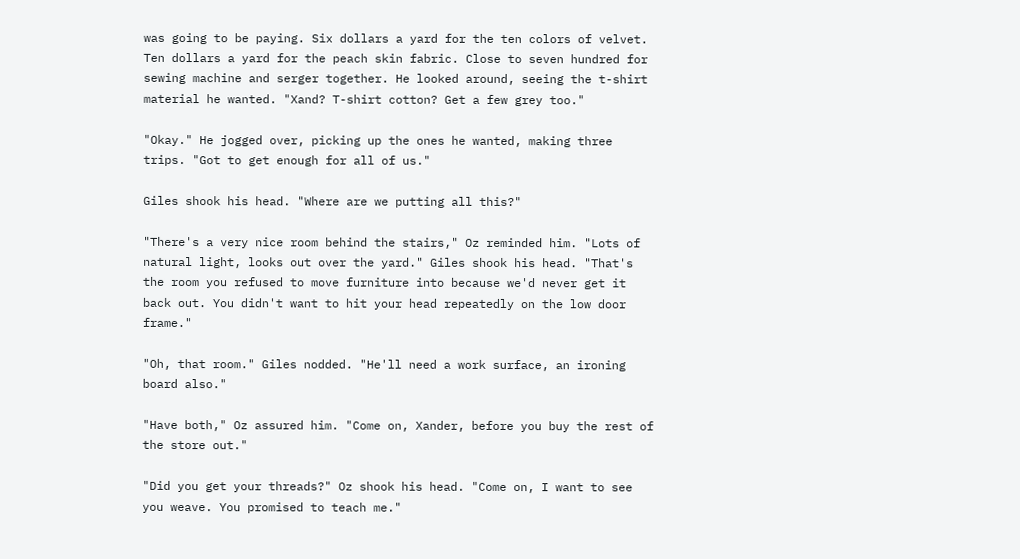was going to be paying. Six dollars a yard for the ten colors of velvet. Ten dollars a yard for the peach skin fabric. Close to seven hundred for sewing machine and serger together. He looked around, seeing the t-shirt material he wanted. "Xand? T-shirt cotton? Get a few grey too."

"Okay." He jogged over, picking up the ones he wanted, making three trips. "Got to get enough for all of us."

Giles shook his head. "Where are we putting all this?"

"There's a very nice room behind the stairs," Oz reminded him. "Lots of natural light, looks out over the yard." Giles shook his head. "That's the room you refused to move furniture into because we'd never get it back out. You didn't want to hit your head repeatedly on the low door frame."

"Oh, that room." Giles nodded. "He'll need a work surface, an ironing board also."

"Have both," Oz assured him. "Come on, Xander, before you buy the rest of the store out."

"Did you get your threads?" Oz shook his head. "Come on, I want to see you weave. You promised to teach me."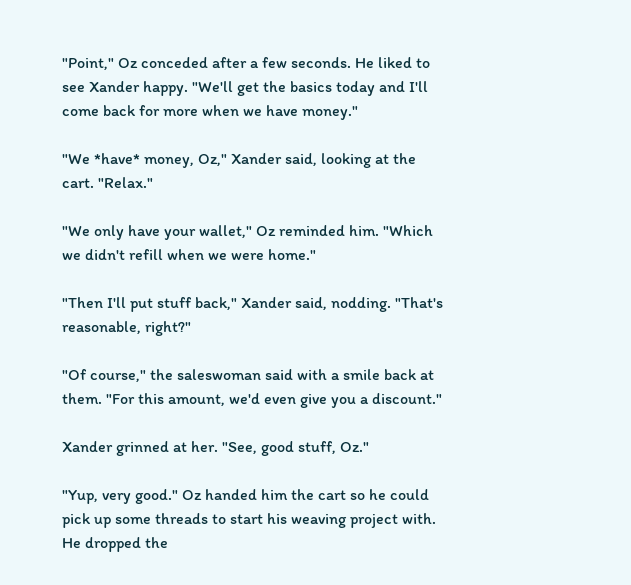"Point," Oz conceded after a few seconds. He liked to see Xander happy. "We'll get the basics today and I'll come back for more when we have money."

"We *have* money, Oz," Xander said, looking at the cart. "Relax."

"We only have your wallet," Oz reminded him. "Which we didn't refill when we were home."

"Then I'll put stuff back," Xander said, nodding. "That's reasonable, right?"

"Of course," the saleswoman said with a smile back at them. "For this amount, we'd even give you a discount."

Xander grinned at her. "See, good stuff, Oz."

"Yup, very good." Oz handed him the cart so he could pick up some threads to start his weaving project with. He dropped the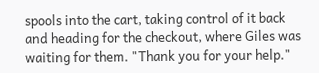spools into the cart, taking control of it back and heading for the checkout, where Giles was waiting for them. "Thank you for your help."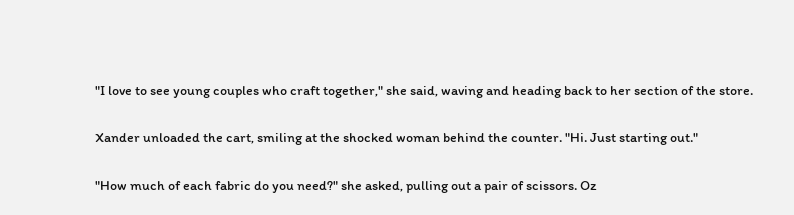"I love to see young couples who craft together," she said, waving and heading back to her section of the store.

Xander unloaded the cart, smiling at the shocked woman behind the counter. "Hi. Just starting out."

"How much of each fabric do you need?" she asked, pulling out a pair of scissors. Oz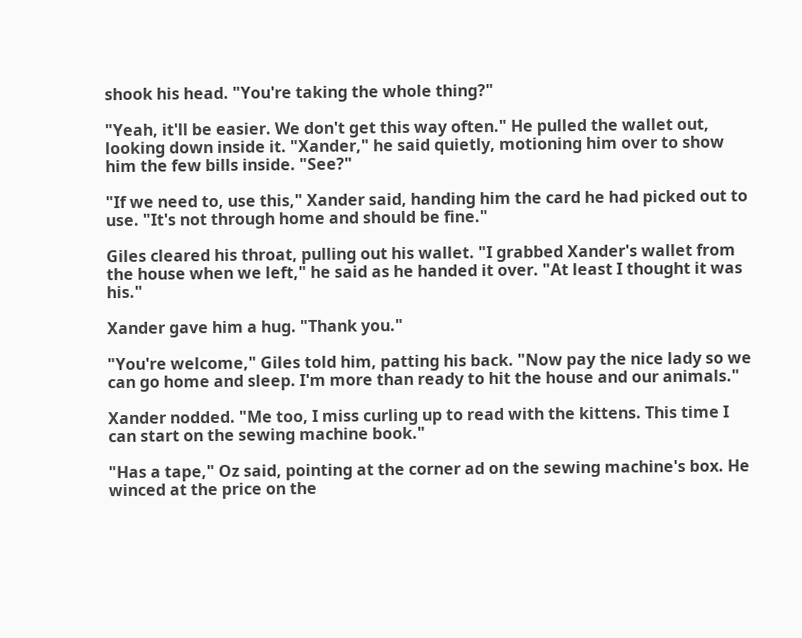shook his head. "You're taking the whole thing?"

"Yeah, it'll be easier. We don't get this way often." He pulled the wallet out, looking down inside it. "Xander," he said quietly, motioning him over to show him the few bills inside. "See?"

"If we need to, use this," Xander said, handing him the card he had picked out to use. "It's not through home and should be fine."

Giles cleared his throat, pulling out his wallet. "I grabbed Xander's wallet from the house when we left," he said as he handed it over. "At least I thought it was his."

Xander gave him a hug. "Thank you."

"You're welcome," Giles told him, patting his back. "Now pay the nice lady so we can go home and sleep. I'm more than ready to hit the house and our animals."

Xander nodded. "Me too, I miss curling up to read with the kittens. This time I can start on the sewing machine book."

"Has a tape," Oz said, pointing at the corner ad on the sewing machine's box. He winced at the price on the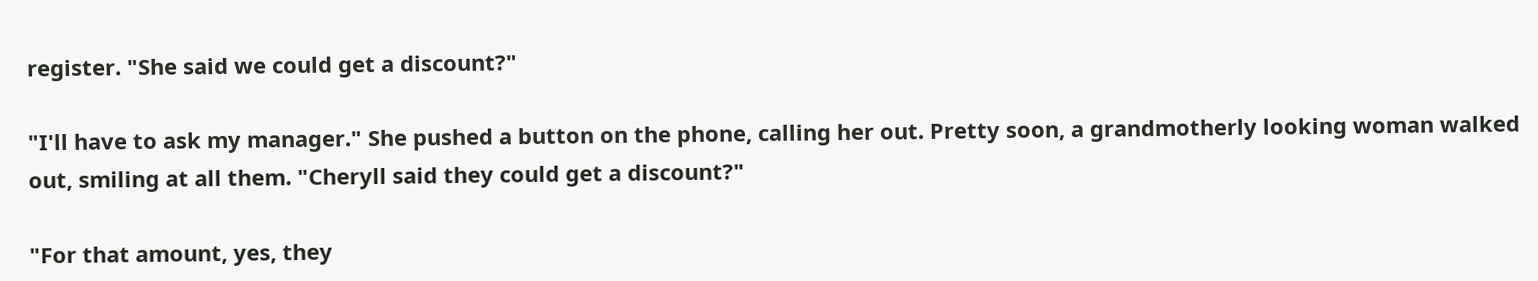register. "She said we could get a discount?"

"I'll have to ask my manager." She pushed a button on the phone, calling her out. Pretty soon, a grandmotherly looking woman walked out, smiling at all them. "Cheryll said they could get a discount?"

"For that amount, yes, they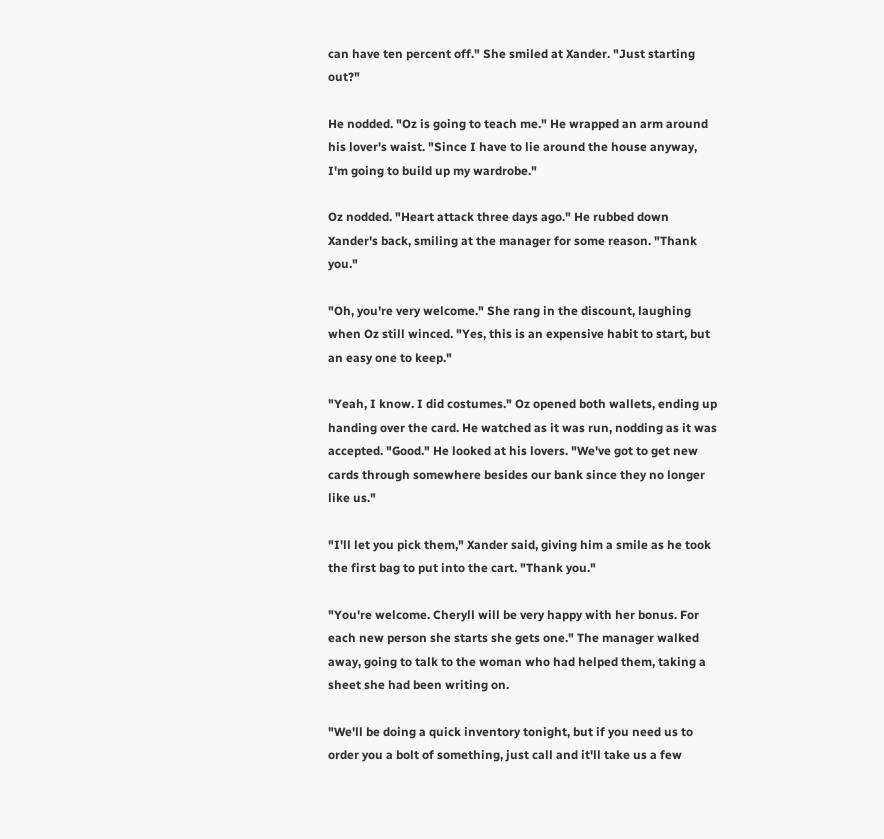can have ten percent off." She smiled at Xander. "Just starting out?"

He nodded. "Oz is going to teach me." He wrapped an arm around his lover's waist. "Since I have to lie around the house anyway, I'm going to build up my wardrobe."

Oz nodded. "Heart attack three days ago." He rubbed down Xander's back, smiling at the manager for some reason. "Thank you."

"Oh, you're very welcome." She rang in the discount, laughing when Oz still winced. "Yes, this is an expensive habit to start, but an easy one to keep."

"Yeah, I know. I did costumes." Oz opened both wallets, ending up handing over the card. He watched as it was run, nodding as it was accepted. "Good." He looked at his lovers. "We've got to get new cards through somewhere besides our bank since they no longer like us."

"I'll let you pick them," Xander said, giving him a smile as he took the first bag to put into the cart. "Thank you."

"You're welcome. Cheryll will be very happy with her bonus. For each new person she starts she gets one." The manager walked away, going to talk to the woman who had helped them, taking a sheet she had been writing on.

"We'll be doing a quick inventory tonight, but if you need us to order you a bolt of something, just call and it'll take us a few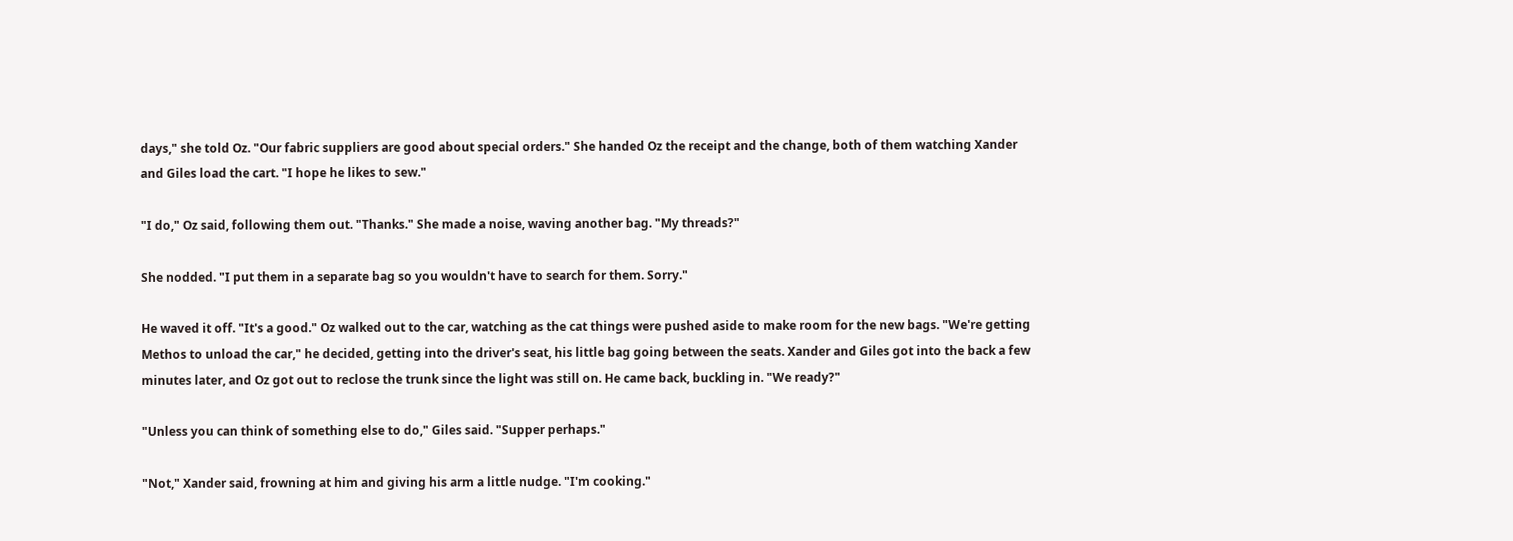days," she told Oz. "Our fabric suppliers are good about special orders." She handed Oz the receipt and the change, both of them watching Xander and Giles load the cart. "I hope he likes to sew."

"I do," Oz said, following them out. "Thanks." She made a noise, waving another bag. "My threads?"

She nodded. "I put them in a separate bag so you wouldn't have to search for them. Sorry."

He waved it off. "It's a good." Oz walked out to the car, watching as the cat things were pushed aside to make room for the new bags. "We're getting Methos to unload the car," he decided, getting into the driver's seat, his little bag going between the seats. Xander and Giles got into the back a few minutes later, and Oz got out to reclose the trunk since the light was still on. He came back, buckling in. "We ready?"

"Unless you can think of something else to do," Giles said. "Supper perhaps."

"Not," Xander said, frowning at him and giving his arm a little nudge. "I'm cooking."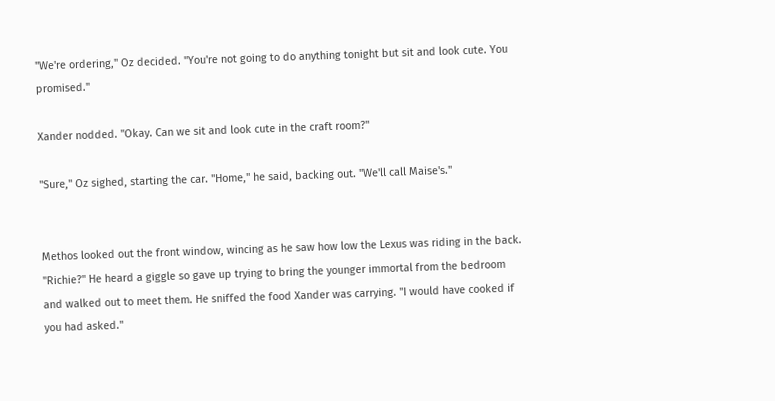"We're ordering," Oz decided. "You're not going to do anything tonight but sit and look cute. You promised."

Xander nodded. "Okay. Can we sit and look cute in the craft room?"

"Sure," Oz sighed, starting the car. "Home," he said, backing out. "We'll call Maise's."


Methos looked out the front window, wincing as he saw how low the Lexus was riding in the back. "Richie?" He heard a giggle so gave up trying to bring the younger immortal from the bedroom and walked out to meet them. He sniffed the food Xander was carrying. "I would have cooked if you had asked."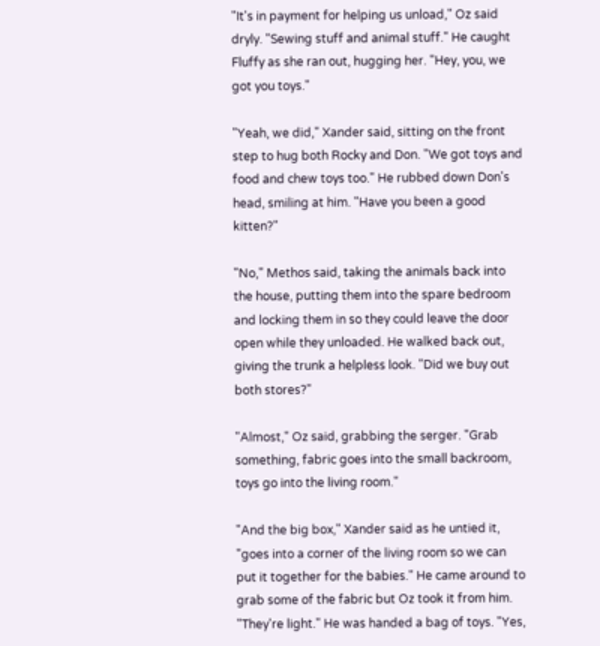"It's in payment for helping us unload," Oz said dryly. "Sewing stuff and animal stuff." He caught Fluffy as she ran out, hugging her. "Hey, you, we got you toys."

"Yeah, we did," Xander said, sitting on the front step to hug both Rocky and Don. "We got toys and food and chew toys too." He rubbed down Don's head, smiling at him. "Have you been a good kitten?"

"No," Methos said, taking the animals back into the house, putting them into the spare bedroom and locking them in so they could leave the door open while they unloaded. He walked back out, giving the trunk a helpless look. "Did we buy out both stores?"

"Almost," Oz said, grabbing the serger. "Grab something, fabric goes into the small backroom, toys go into the living room."

"And the big box," Xander said as he untied it, "goes into a corner of the living room so we can put it together for the babies." He came around to grab some of the fabric but Oz took it from him. "They're light." He was handed a bag of toys. "Yes,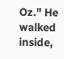Oz." He walked inside,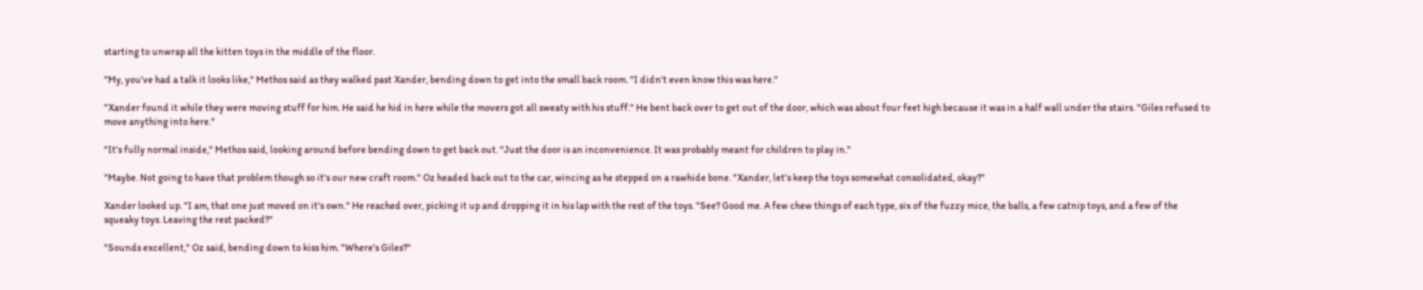starting to unwrap all the kitten toys in the middle of the floor.

"My, you've had a talk it looks like," Methos said as they walked past Xander, bending down to get into the small back room. "I didn't even know this was here."

"Xander found it while they were moving stuff for him. He said he hid in here while the movers got all sweaty with his stuff." He bent back over to get out of the door, which was about four feet high because it was in a half wall under the stairs. "Giles refused to move anything into here."

"It's fully normal inside," Methos said, looking around before bending down to get back out. "Just the door is an inconvenience. It was probably meant for children to play in."

"Maybe. Not going to have that problem though so it's our new craft room." Oz headed back out to the car, wincing as he stepped on a rawhide bone. "Xander, let's keep the toys somewhat consolidated, okay?"

Xander looked up. "I am, that one just moved on it's own." He reached over, picking it up and dropping it in his lap with the rest of the toys. "See? Good me. A few chew things of each type, six of the fuzzy mice, the balls, a few catnip toys, and a few of the squeaky toys. Leaving the rest packed?"

"Sounds excellent," Oz said, bending down to kiss him. "Where's Giles?"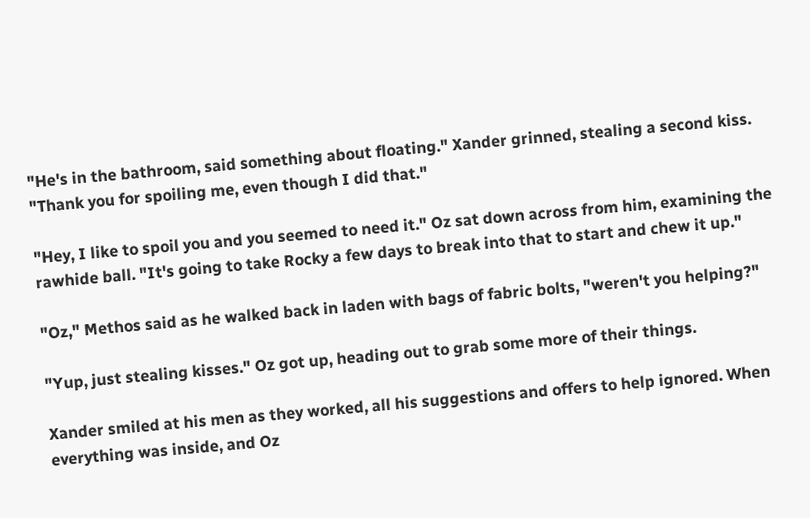"He's in the bathroom, said something about floating." Xander grinned, stealing a second kiss. "Thank you for spoiling me, even though I did that."

"Hey, I like to spoil you and you seemed to need it." Oz sat down across from him, examining the rawhide ball. "It's going to take Rocky a few days to break into that to start and chew it up."

"Oz," Methos said as he walked back in laden with bags of fabric bolts, "weren't you helping?"

"Yup, just stealing kisses." Oz got up, heading out to grab some more of their things.

Xander smiled at his men as they worked, all his suggestions and offers to help ignored. When everything was inside, and Oz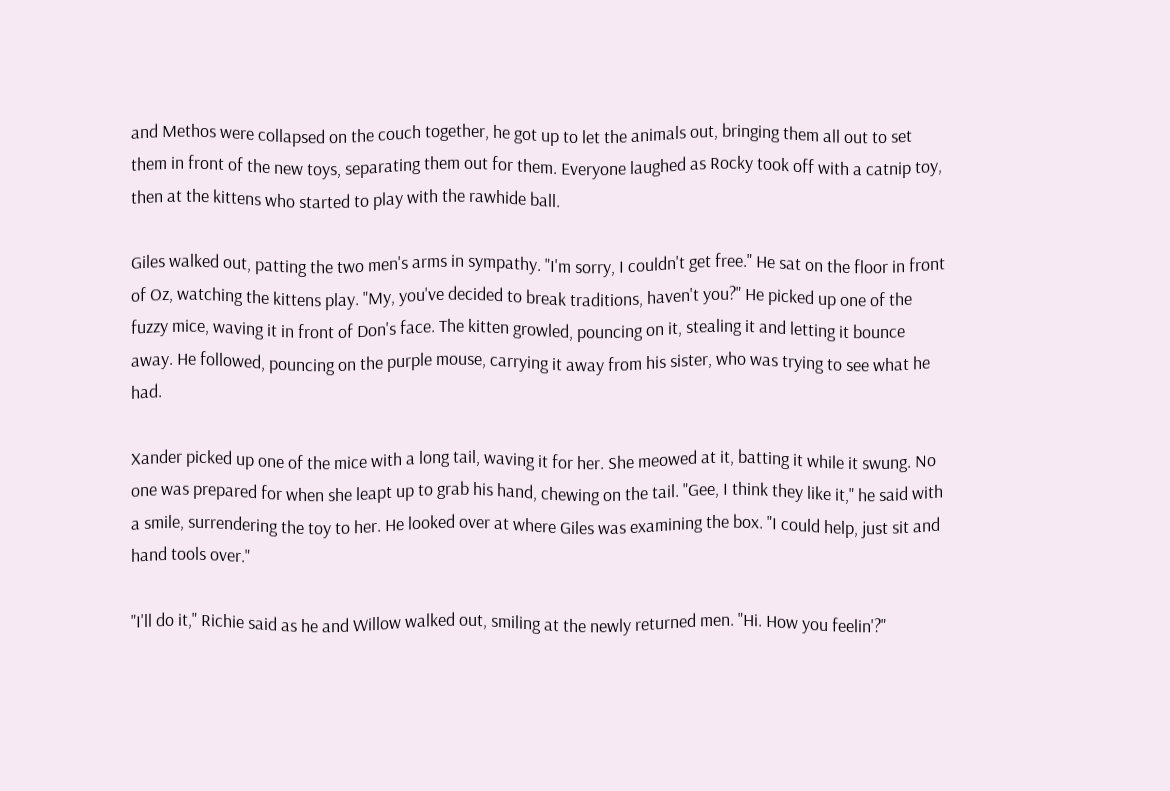and Methos were collapsed on the couch together, he got up to let the animals out, bringing them all out to set them in front of the new toys, separating them out for them. Everyone laughed as Rocky took off with a catnip toy, then at the kittens who started to play with the rawhide ball.

Giles walked out, patting the two men's arms in sympathy. "I'm sorry, I couldn't get free." He sat on the floor in front of Oz, watching the kittens play. "My, you've decided to break traditions, haven't you?" He picked up one of the fuzzy mice, waving it in front of Don's face. The kitten growled, pouncing on it, stealing it and letting it bounce away. He followed, pouncing on the purple mouse, carrying it away from his sister, who was trying to see what he had.

Xander picked up one of the mice with a long tail, waving it for her. She meowed at it, batting it while it swung. No one was prepared for when she leapt up to grab his hand, chewing on the tail. "Gee, I think they like it," he said with a smile, surrendering the toy to her. He looked over at where Giles was examining the box. "I could help, just sit and hand tools over."

"I'll do it," Richie said as he and Willow walked out, smiling at the newly returned men. "Hi. How you feelin'?"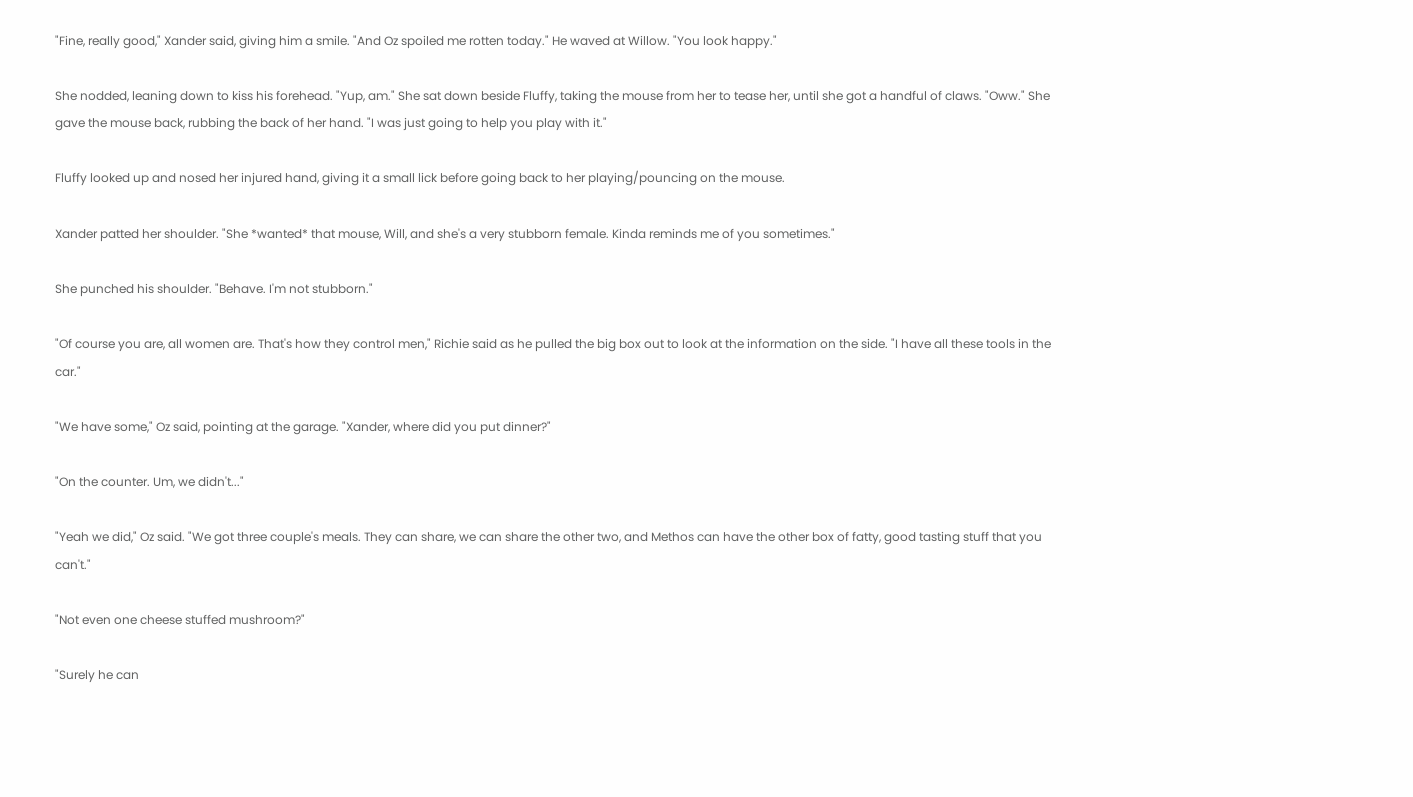"Fine, really good," Xander said, giving him a smile. "And Oz spoiled me rotten today." He waved at Willow. "You look happy."

She nodded, leaning down to kiss his forehead. "Yup, am." She sat down beside Fluffy, taking the mouse from her to tease her, until she got a handful of claws. "Oww." She gave the mouse back, rubbing the back of her hand. "I was just going to help you play with it."

Fluffy looked up and nosed her injured hand, giving it a small lick before going back to her playing/pouncing on the mouse.

Xander patted her shoulder. "She *wanted* that mouse, Will, and she's a very stubborn female. Kinda reminds me of you sometimes."

She punched his shoulder. "Behave. I'm not stubborn."

"Of course you are, all women are. That's how they control men," Richie said as he pulled the big box out to look at the information on the side. "I have all these tools in the car."

"We have some," Oz said, pointing at the garage. "Xander, where did you put dinner?"

"On the counter. Um, we didn't..."

"Yeah we did," Oz said. "We got three couple's meals. They can share, we can share the other two, and Methos can have the other box of fatty, good tasting stuff that you can't."

"Not even one cheese stuffed mushroom?"

"Surely he can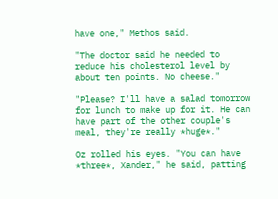have one," Methos said.

"The doctor said he needed to reduce his cholesterol level by about ten points. No cheese."

"Please? I'll have a salad tomorrow for lunch to make up for it. He can have part of the other couple's meal, they're really *huge*."

Oz rolled his eyes. "You can have *three*, Xander," he said, patting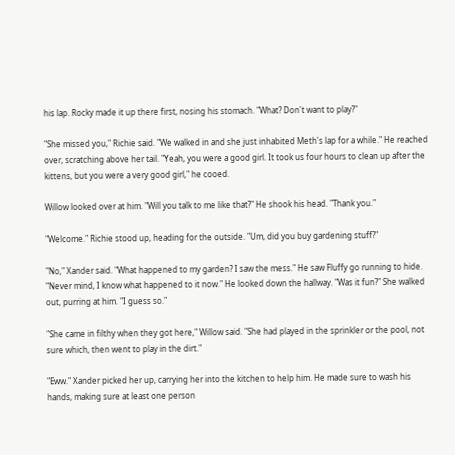his lap. Rocky made it up there first, nosing his stomach. "What? Don't want to play?"

"She missed you," Richie said. "We walked in and she just inhabited Meth's lap for a while." He reached over, scratching above her tail. "Yeah, you were a good girl. It took us four hours to clean up after the kittens, but you were a very good girl," he cooed.

Willow looked over at him. "Will you talk to me like that?" He shook his head. "Thank you."

"Welcome." Richie stood up, heading for the outside. "Um, did you buy gardening stuff?"

"No," Xander said. "What happened to my garden? I saw the mess." He saw Fluffy go running to hide. "Never mind, I know what happened to it now." He looked down the hallway. "Was it fun?" She walked out, purring at him. "I guess so."

"She came in filthy when they got here," Willow said. "She had played in the sprinkler or the pool, not sure which, then went to play in the dirt."

"Eww." Xander picked her up, carrying her into the kitchen to help him. He made sure to wash his hands, making sure at least one person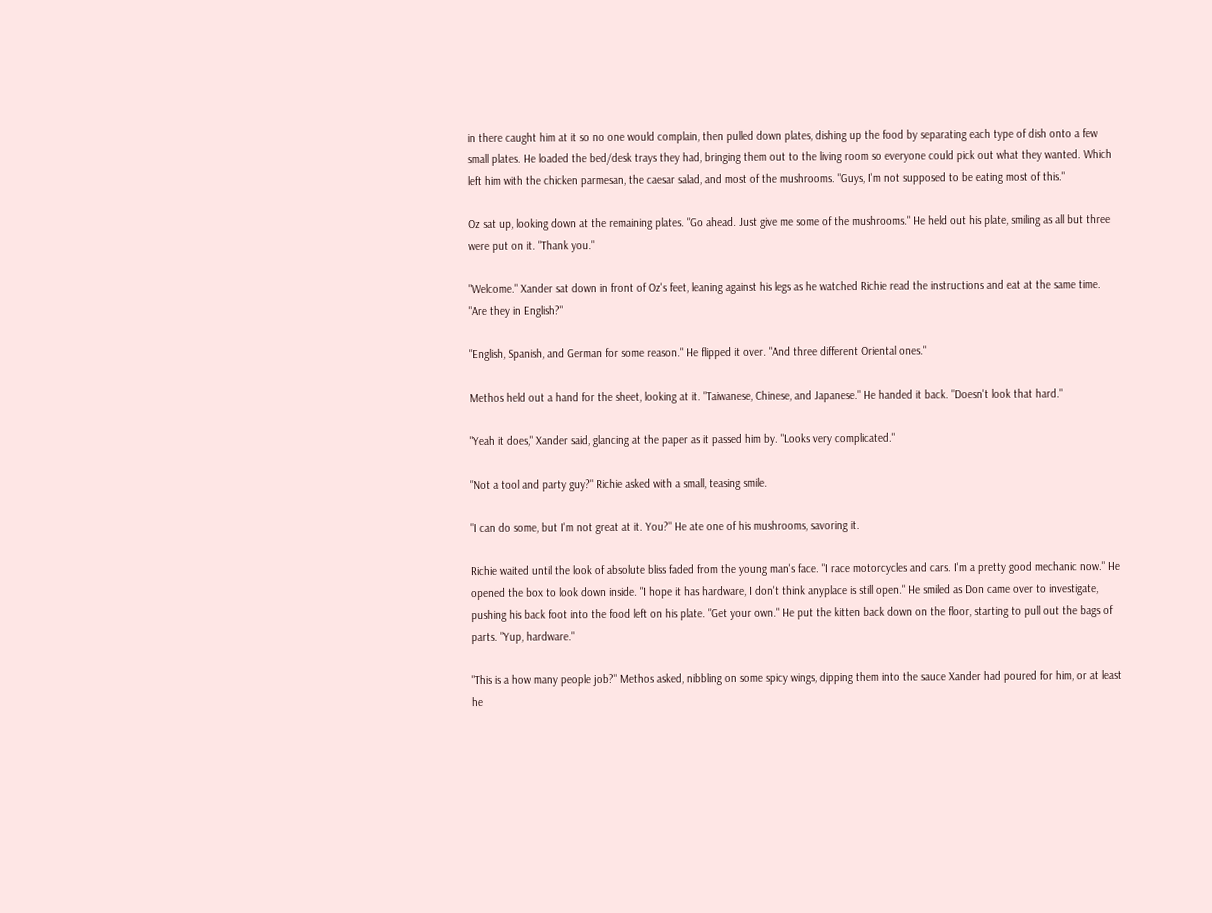in there caught him at it so no one would complain, then pulled down plates, dishing up the food by separating each type of dish onto a few small plates. He loaded the bed/desk trays they had, bringing them out to the living room so everyone could pick out what they wanted. Which left him with the chicken parmesan, the caesar salad, and most of the mushrooms. "Guys, I'm not supposed to be eating most of this."

Oz sat up, looking down at the remaining plates. "Go ahead. Just give me some of the mushrooms." He held out his plate, smiling as all but three were put on it. "Thank you."

"Welcome." Xander sat down in front of Oz's feet, leaning against his legs as he watched Richie read the instructions and eat at the same time. "Are they in English?"

"English, Spanish, and German for some reason." He flipped it over. "And three different Oriental ones."

Methos held out a hand for the sheet, looking at it. "Taiwanese, Chinese, and Japanese." He handed it back. "Doesn't look that hard."

"Yeah it does," Xander said, glancing at the paper as it passed him by. "Looks very complicated."

"Not a tool and party guy?" Richie asked with a small, teasing smile.

"I can do some, but I'm not great at it. You?" He ate one of his mushrooms, savoring it.

Richie waited until the look of absolute bliss faded from the young man's face. "I race motorcycles and cars. I'm a pretty good mechanic now." He opened the box to look down inside. "I hope it has hardware, I don't think anyplace is still open." He smiled as Don came over to investigate, pushing his back foot into the food left on his plate. "Get your own." He put the kitten back down on the floor, starting to pull out the bags of parts. "Yup, hardware."

"This is a how many people job?" Methos asked, nibbling on some spicy wings, dipping them into the sauce Xander had poured for him, or at least he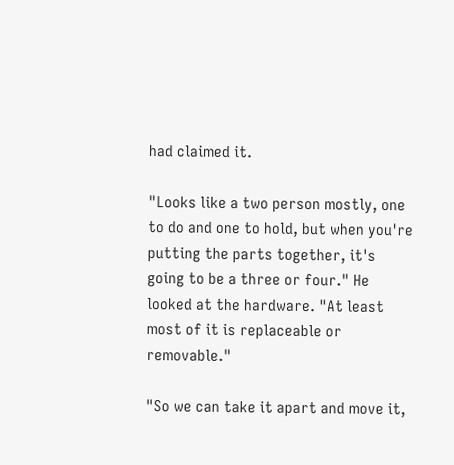had claimed it.

"Looks like a two person mostly, one to do and one to hold, but when you're putting the parts together, it's going to be a three or four." He looked at the hardware. "At least most of it is replaceable or removable."

"So we can take it apart and move it,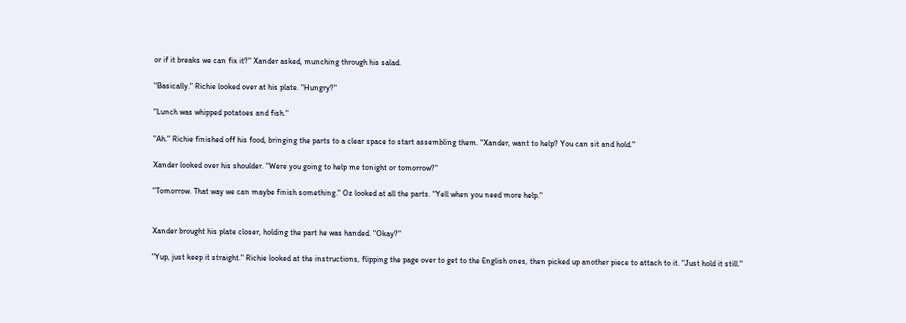or if it breaks we can fix it?" Xander asked, munching through his salad.

"Basically." Richie looked over at his plate. "Hungry?"

"Lunch was whipped potatoes and fish."

"Ah." Richie finished off his food, bringing the parts to a clear space to start assembling them. "Xander, want to help? You can sit and hold."

Xander looked over his shoulder. "Were you going to help me tonight or tomorrow?"

"Tomorrow. That way we can maybe finish something." Oz looked at all the parts. "Yell when you need more help."


Xander brought his plate closer, holding the part he was handed. "Okay?"

"Yup, just keep it straight." Richie looked at the instructions, flipping the page over to get to the English ones, then picked up another piece to attach to it. "Just hold it still."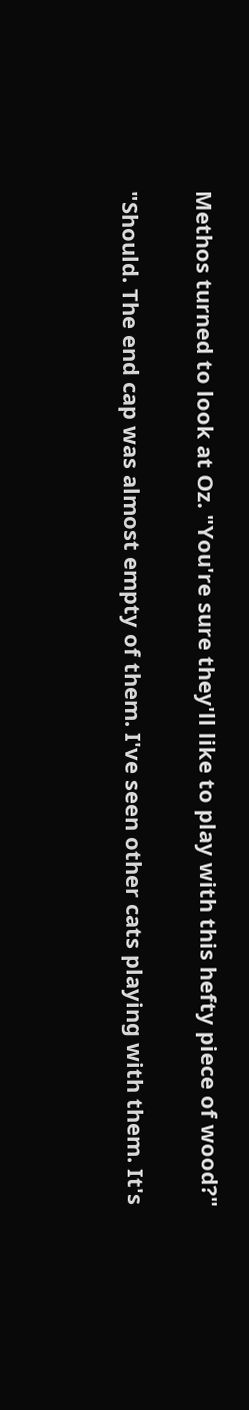Methos turned to look at Oz. "You're sure they'll like to play with this hefty piece of wood?"

"Should. The end cap was almost empty of them. I've seen other cats playing with them. It's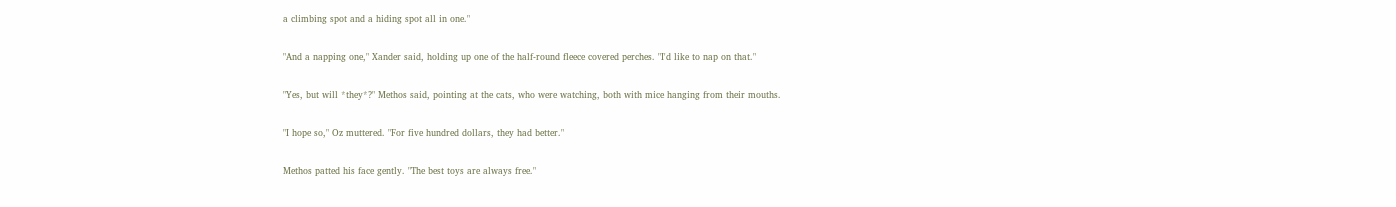a climbing spot and a hiding spot all in one."

"And a napping one," Xander said, holding up one of the half-round fleece covered perches. "I'd like to nap on that."

"Yes, but will *they*?" Methos said, pointing at the cats, who were watching, both with mice hanging from their mouths.

"I hope so," Oz muttered. "For five hundred dollars, they had better."

Methos patted his face gently. "The best toys are always free."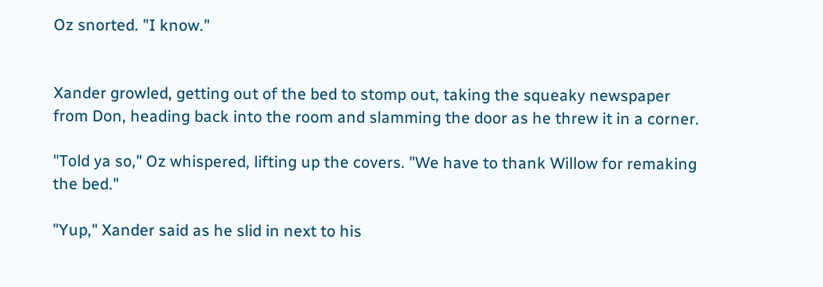Oz snorted. "I know."


Xander growled, getting out of the bed to stomp out, taking the squeaky newspaper from Don, heading back into the room and slamming the door as he threw it in a corner.

"Told ya so," Oz whispered, lifting up the covers. "We have to thank Willow for remaking the bed."

"Yup," Xander said as he slid in next to his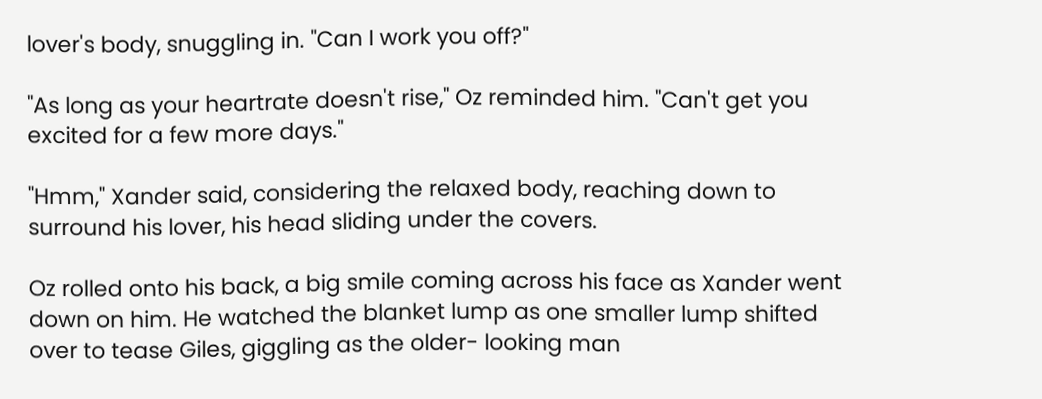lover's body, snuggling in. "Can I work you off?"

"As long as your heartrate doesn't rise," Oz reminded him. "Can't get you excited for a few more days."

"Hmm," Xander said, considering the relaxed body, reaching down to surround his lover, his head sliding under the covers.

Oz rolled onto his back, a big smile coming across his face as Xander went down on him. He watched the blanket lump as one smaller lump shifted over to tease Giles, giggling as the older- looking man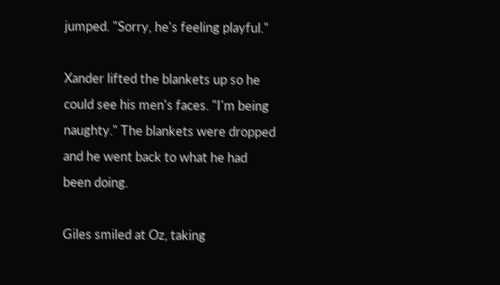jumped. "Sorry, he's feeling playful."

Xander lifted the blankets up so he could see his men's faces. "I'm being naughty." The blankets were dropped and he went back to what he had been doing.

Giles smiled at Oz, taking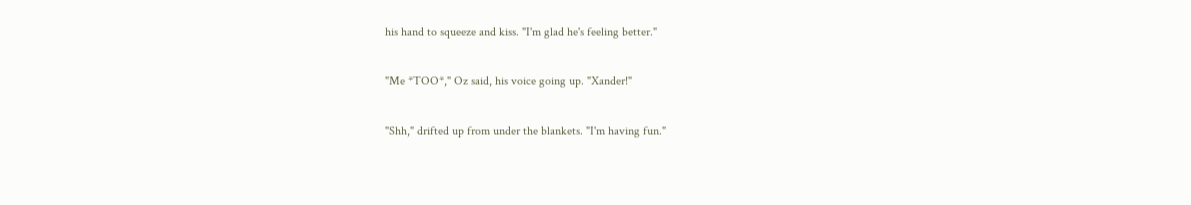his hand to squeeze and kiss. "I'm glad he's feeling better."

"Me *TOO*," Oz said, his voice going up. "Xander!"

"Shh," drifted up from under the blankets. "I'm having fun."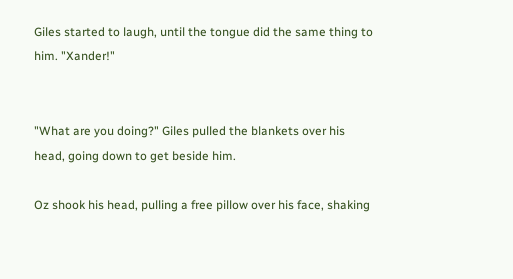Giles started to laugh, until the tongue did the same thing to him. "Xander!"


"What are you doing?" Giles pulled the blankets over his head, going down to get beside him.

Oz shook his head, pulling a free pillow over his face, shaking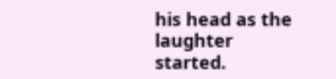his head as the laughter started.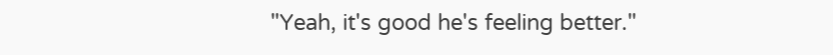"Yeah, it's good he's feeling better."